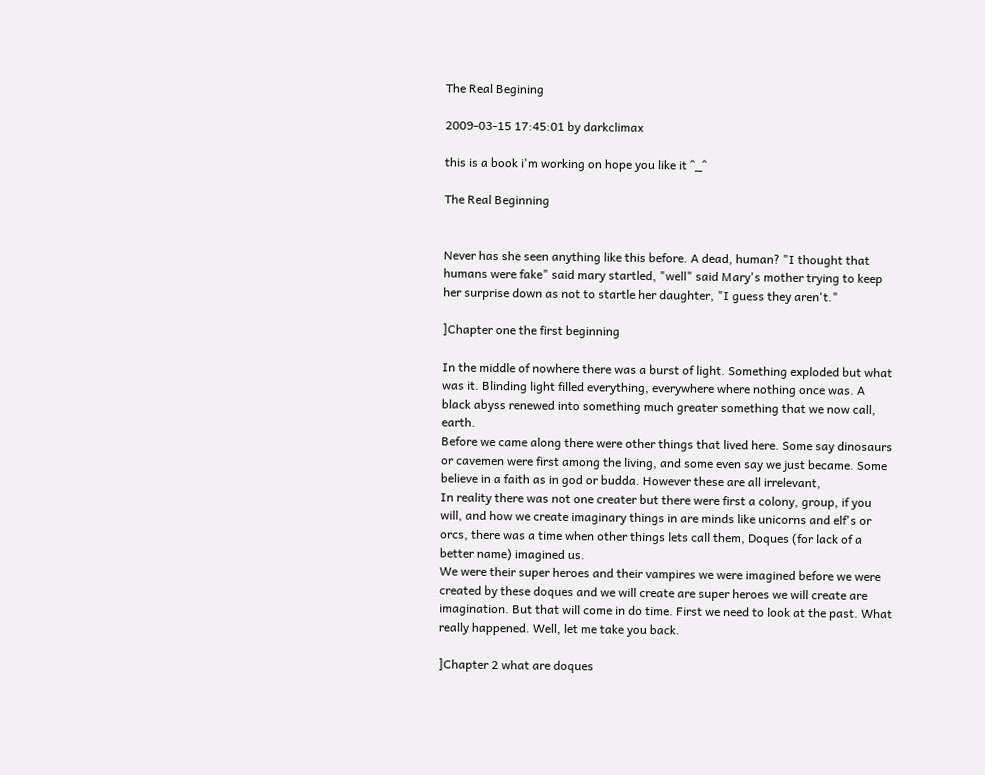The Real Begining

2009-03-15 17:45:01 by darkclimax

this is a book i'm working on hope you like it ^_^

The Real Beginning


Never has she seen anything like this before. A dead, human? "I thought that humans were fake" said mary startled, "well" said Mary's mother trying to keep her surprise down as not to startle her daughter, "I guess they aren't."

]Chapter one the first beginning

In the middle of nowhere there was a burst of light. Something exploded but what was it. Blinding light filled everything, everywhere where nothing once was. A black abyss renewed into something much greater something that we now call, earth.
Before we came along there were other things that lived here. Some say dinosaurs or cavemen were first among the living, and some even say we just became. Some believe in a faith as in god or budda. However these are all irrelevant,
In reality there was not one creater but there were first a colony, group, if you will, and how we create imaginary things in are minds like unicorns and elf's or orcs, there was a time when other things lets call them, Doques (for lack of a better name) imagined us.
We were their super heroes and their vampires we were imagined before we were created by these doques and we will create are super heroes we will create are imagination. But that will come in do time. First we need to look at the past. What really happened. Well, let me take you back.

]Chapter 2 what are doques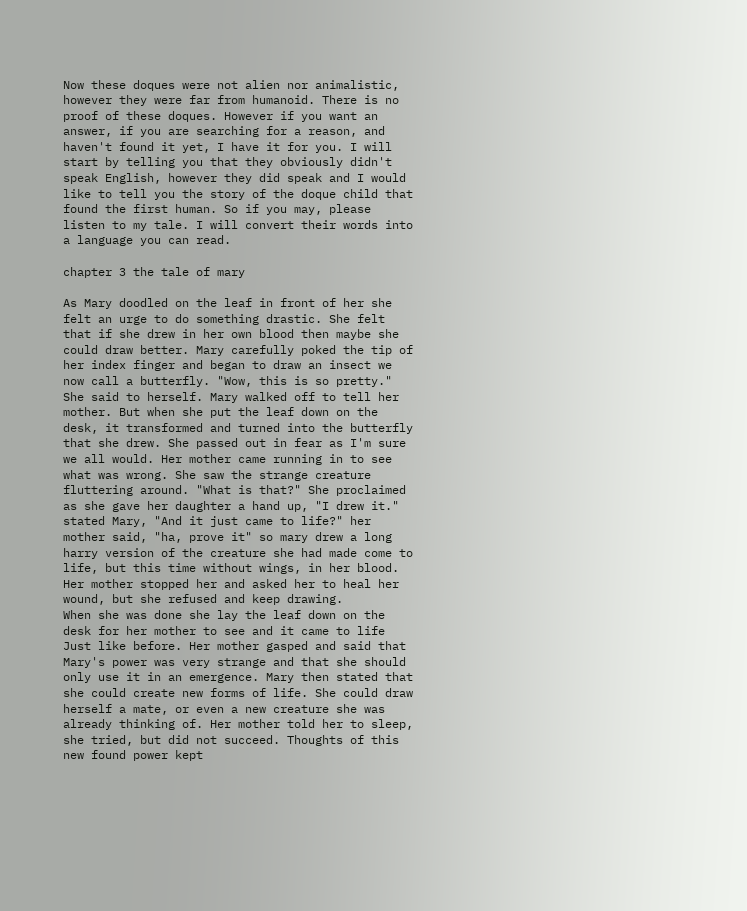Now these doques were not alien nor animalistic, however they were far from humanoid. There is no proof of these doques. However if you want an answer, if you are searching for a reason, and haven't found it yet, I have it for you. I will start by telling you that they obviously didn't speak English, however they did speak and I would like to tell you the story of the doque child that found the first human. So if you may, please listen to my tale. I will convert their words into a language you can read.

chapter 3 the tale of mary

As Mary doodled on the leaf in front of her she felt an urge to do something drastic. She felt that if she drew in her own blood then maybe she could draw better. Mary carefully poked the tip of her index finger and began to draw an insect we now call a butterfly. "Wow, this is so pretty." She said to herself. Mary walked off to tell her mother. But when she put the leaf down on the desk, it transformed and turned into the butterfly that she drew. She passed out in fear as I'm sure we all would. Her mother came running in to see what was wrong. She saw the strange creature fluttering around. "What is that?" She proclaimed as she gave her daughter a hand up, "I drew it." stated Mary, "And it just came to life?" her mother said, "ha, prove it" so mary drew a long harry version of the creature she had made come to life, but this time without wings, in her blood. Her mother stopped her and asked her to heal her wound, but she refused and keep drawing.
When she was done she lay the leaf down on the desk for her mother to see and it came to life Just like before. Her mother gasped and said that Mary's power was very strange and that she should only use it in an emergence. Mary then stated that she could create new forms of life. She could draw herself a mate, or even a new creature she was already thinking of. Her mother told her to sleep, she tried, but did not succeed. Thoughts of this new found power kept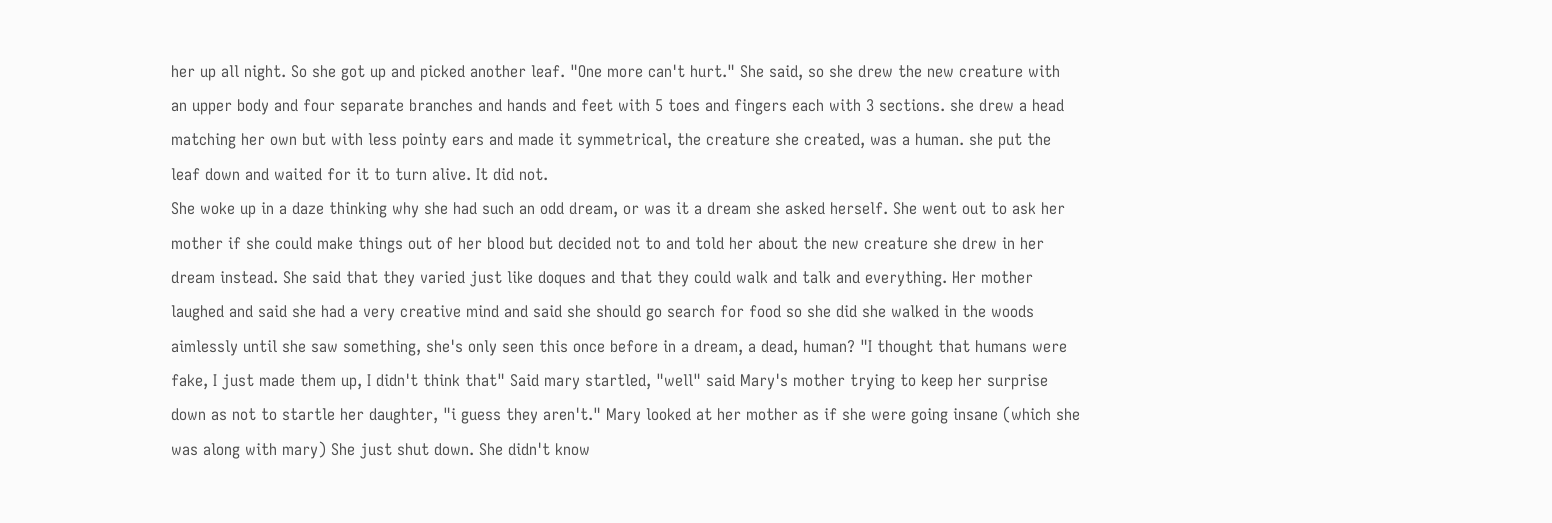her up all night. So she got up and picked another leaf. "One more can't hurt." She said, so she drew the new creature with an upper body and four separate branches and hands and feet with 5 toes and fingers each with 3 sections. she drew a head matching her own but with less pointy ears and made it symmetrical, the creature she created, was a human. she put the leaf down and waited for it to turn alive. It did not.
She woke up in a daze thinking why she had such an odd dream, or was it a dream she asked herself. She went out to ask her mother if she could make things out of her blood but decided not to and told her about the new creature she drew in her dream instead. She said that they varied just like doques and that they could walk and talk and everything. Her mother laughed and said she had a very creative mind and said she should go search for food so she did she walked in the woods aimlessly until she saw something, she's only seen this once before in a dream, a dead, human? "I thought that humans were fake, I just made them up, I didn't think that" Said mary startled, "well" said Mary's mother trying to keep her surprise down as not to startle her daughter, "i guess they aren't." Mary looked at her mother as if she were going insane (which she was along with mary) She just shut down. She didn't know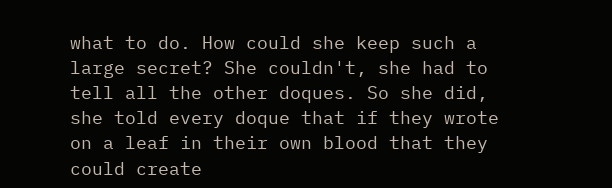what to do. How could she keep such a large secret? She couldn't, she had to tell all the other doques. So she did, she told every doque that if they wrote on a leaf in their own blood that they could create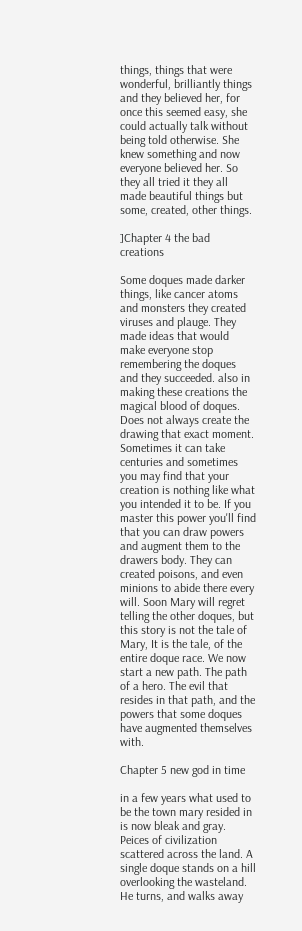things, things that were wonderful, brilliantly things and they believed her, for once this seemed easy, she could actually talk without being told otherwise. She knew something and now everyone believed her. So they all tried it they all made beautiful things but some, created, other things.

]Chapter 4 the bad creations

Some doques made darker things, like cancer atoms and monsters they created viruses and plauge. They made ideas that would make everyone stop remembering the doques and they succeeded. also in making these creations the magical blood of doques. Does not always create the drawing that exact moment. Sometimes it can take centuries and sometimes you may find that your creation is nothing like what you intended it to be. If you master this power you'll find that you can draw powers and augment them to the drawers body. They can created poisons, and even minions to abide there every will. Soon Mary will regret telling the other doques, but this story is not the tale of Mary, It is the tale, of the entire doque race. We now start a new path. The path of a hero. The evil that resides in that path, and the powers that some doques have augmented themselves with.

Chapter 5 new god in time

in a few years what used to be the town mary resided in is now bleak and gray. Peices of civilization scattered across the land. A single doque stands on a hill overlooking the wasteland. He turns, and walks away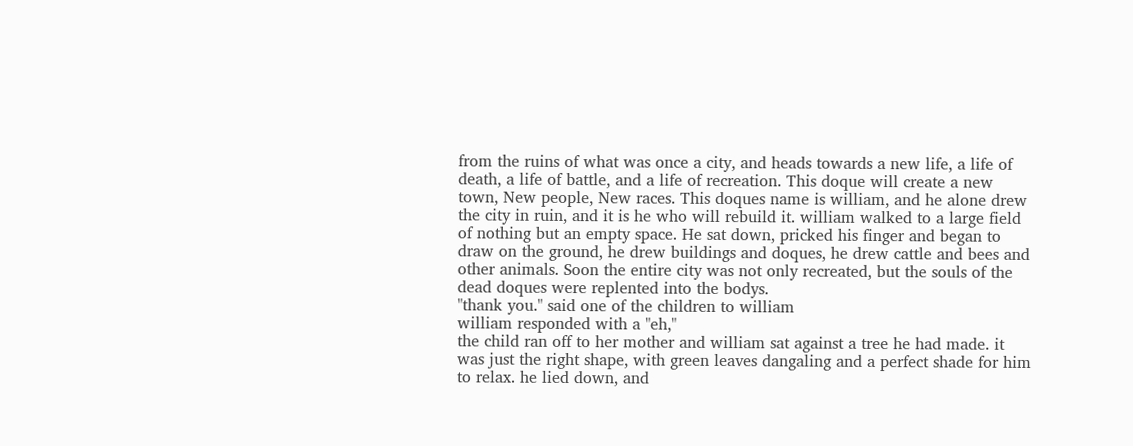from the ruins of what was once a city, and heads towards a new life, a life of death, a life of battle, and a life of recreation. This doque will create a new town, New people, New races. This doques name is william, and he alone drew the city in ruin, and it is he who will rebuild it. william walked to a large field of nothing but an empty space. He sat down, pricked his finger and began to draw on the ground, he drew buildings and doques, he drew cattle and bees and other animals. Soon the entire city was not only recreated, but the souls of the dead doques were replented into the bodys.
"thank you." said one of the children to william
william responded with a "eh,"
the child ran off to her mother and william sat against a tree he had made. it was just the right shape, with green leaves dangaling and a perfect shade for him to relax. he lied down, and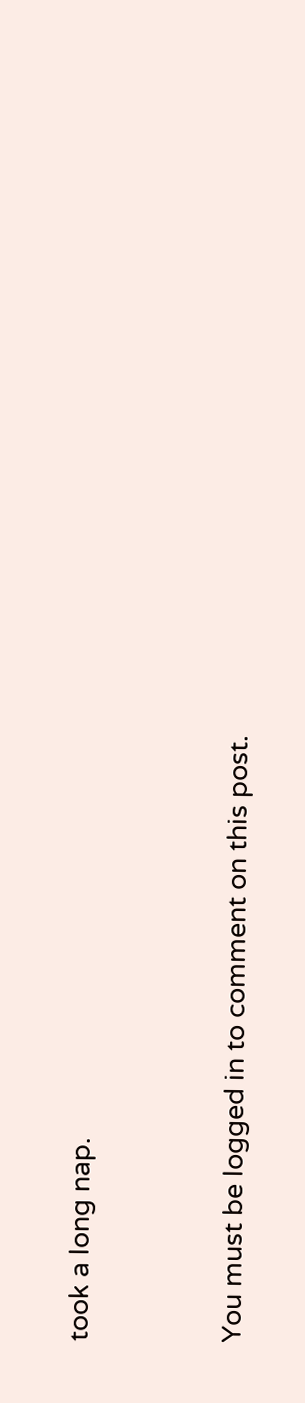took a long nap.


You must be logged in to comment on this post.